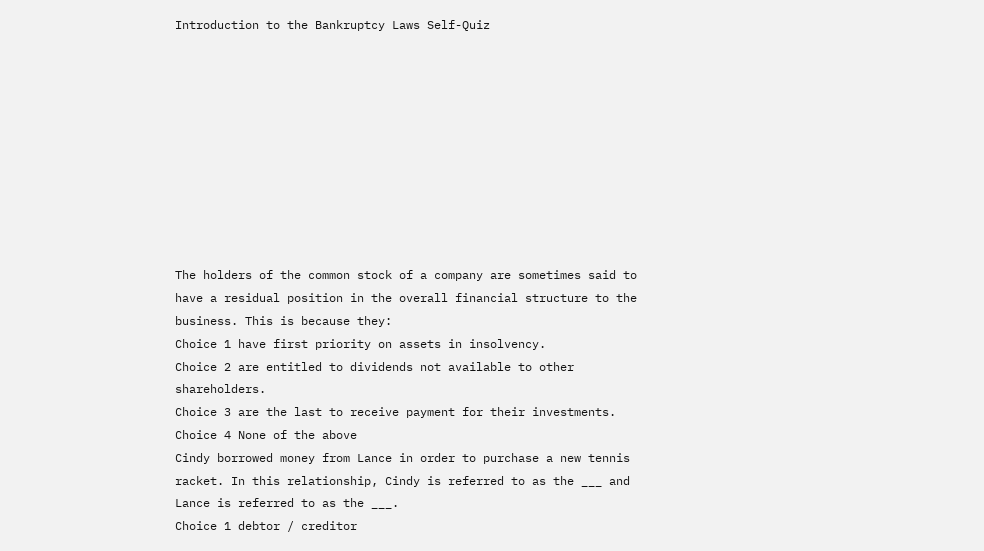Introduction to the Bankruptcy Laws Self-Quiz










The holders of the common stock of a company are sometimes said to have a residual position in the overall financial structure to the business. This is because they:
Choice 1 have first priority on assets in insolvency.
Choice 2 are entitled to dividends not available to other shareholders.
Choice 3 are the last to receive payment for their investments.
Choice 4 None of the above
Cindy borrowed money from Lance in order to purchase a new tennis racket. In this relationship, Cindy is referred to as the ___ and Lance is referred to as the ___.
Choice 1 debtor / creditor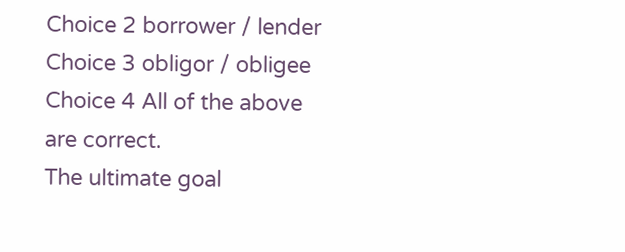Choice 2 borrower / lender
Choice 3 obligor / obligee
Choice 4 All of the above are correct.
The ultimate goal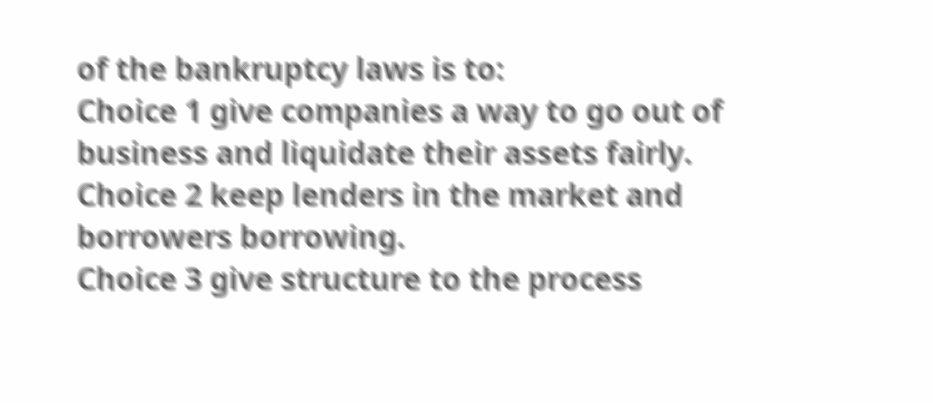of the bankruptcy laws is to:
Choice 1 give companies a way to go out of business and liquidate their assets fairly.
Choice 2 keep lenders in the market and borrowers borrowing.
Choice 3 give structure to the process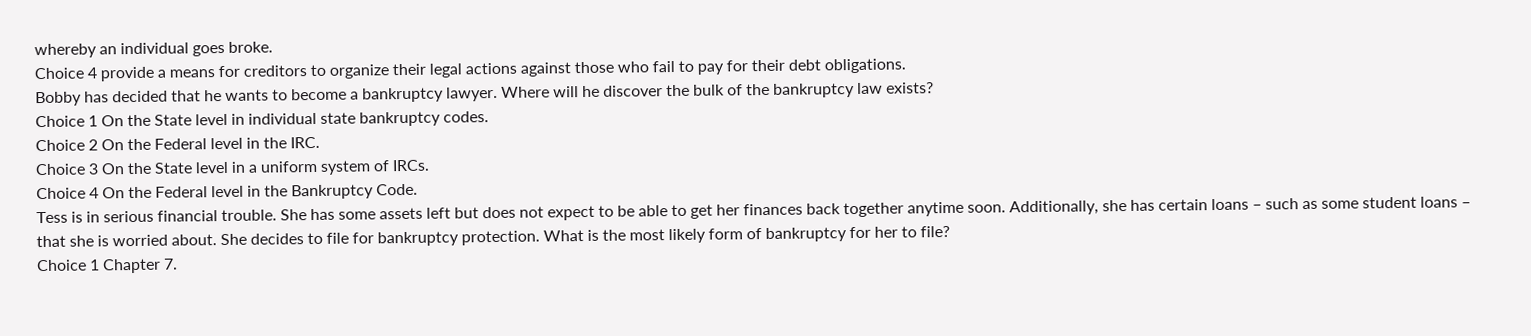whereby an individual goes broke.
Choice 4 provide a means for creditors to organize their legal actions against those who fail to pay for their debt obligations.
Bobby has decided that he wants to become a bankruptcy lawyer. Where will he discover the bulk of the bankruptcy law exists?
Choice 1 On the State level in individual state bankruptcy codes.
Choice 2 On the Federal level in the IRC.
Choice 3 On the State level in a uniform system of IRCs.
Choice 4 On the Federal level in the Bankruptcy Code.
Tess is in serious financial trouble. She has some assets left but does not expect to be able to get her finances back together anytime soon. Additionally, she has certain loans – such as some student loans – that she is worried about. She decides to file for bankruptcy protection. What is the most likely form of bankruptcy for her to file?
Choice 1 Chapter 7.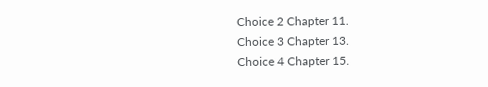Choice 2 Chapter 11.
Choice 3 Chapter 13.
Choice 4 Chapter 15.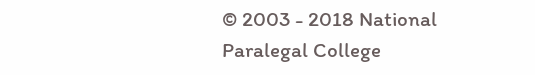© 2003 - 2018 National Paralegal College